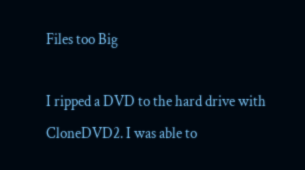Files too Big

I ripped a DVD to the hard drive with CloneDVD2. I was able to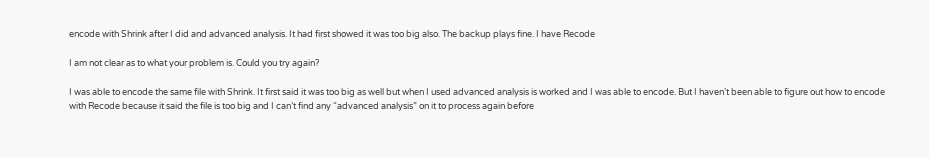encode with Shrink after I did and advanced analysis. It had first showed it was too big also. The backup plays fine. I have Recode

I am not clear as to what your problem is. Could you try again?

I was able to encode the same file with Shrink. It first said it was too big as well but when I used advanced analysis is worked and I was able to encode. But I haven’t been able to figure out how to encode with Recode because it said the file is too big and I can’t find any “advanced analysis” on it to process again before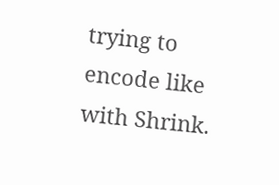trying to encode like with Shrink.